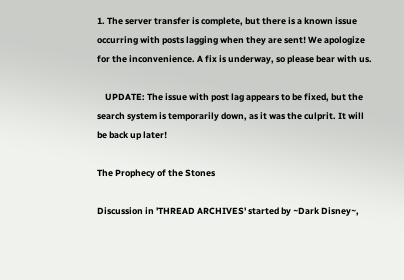1. The server transfer is complete, but there is a known issue occurring with posts lagging when they are sent! We apologize for the inconvenience. A fix is underway, so please bear with us.

    UPDATE: The issue with post lag appears to be fixed, but the search system is temporarily down, as it was the culprit. It will be back up later!

The Prophecy of the Stones

Discussion in 'THREAD ARCHIVES' started by ~Dark Disney~,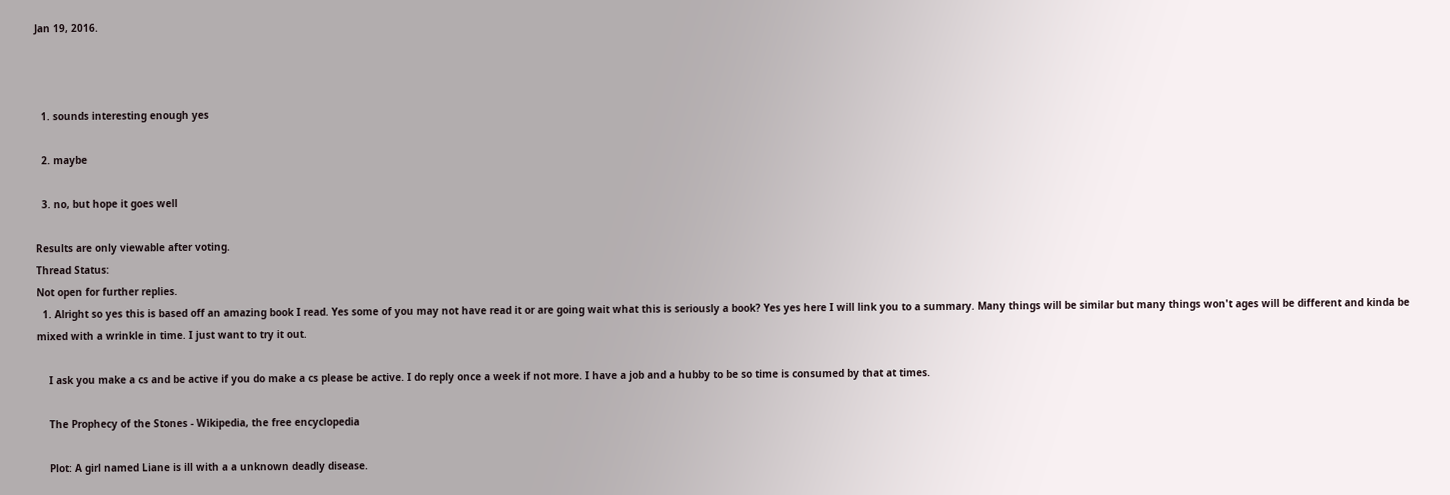Jan 19, 2016.



  1. sounds interesting enough yes

  2. maybe

  3. no, but hope it goes well

Results are only viewable after voting.
Thread Status:
Not open for further replies.
  1. Alright so yes this is based off an amazing book I read. Yes some of you may not have read it or are going wait what this is seriously a book? Yes yes here I will link you to a summary. Many things will be similar but many things won't ages will be different and kinda be mixed with a wrinkle in time. I just want to try it out.

    I ask you make a cs and be active if you do make a cs please be active. I do reply once a week if not more. I have a job and a hubby to be so time is consumed by that at times.

    The Prophecy of the Stones - Wikipedia, the free encyclopedia

    Plot: A girl named Liane is ill with a a unknown deadly disease.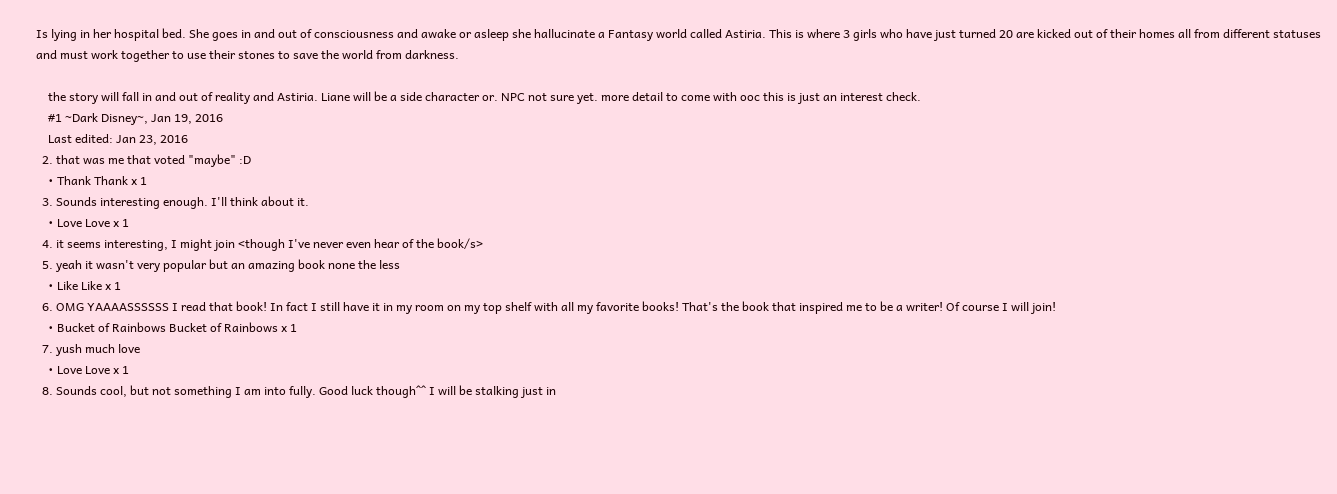Is lying in her hospital bed. She goes in and out of consciousness and awake or asleep she hallucinate a Fantasy world called Astiria. This is where 3 girls who have just turned 20 are kicked out of their homes all from different statuses and must work together to use their stones to save the world from darkness.

    the story will fall in and out of reality and Astiria. Liane will be a side character or. NPC not sure yet. more detail to come with ooc this is just an interest check.
    #1 ~Dark Disney~, Jan 19, 2016
    Last edited: Jan 23, 2016
  2. that was me that voted "maybe" :D
    • Thank Thank x 1
  3. Sounds interesting enough. I'll think about it.
    • Love Love x 1
  4. it seems interesting, I might join <though I've never even hear of the book/s>
  5. yeah it wasn't very popular but an amazing book none the less
    • Like Like x 1
  6. OMG YAAAASSSSSS I read that book! In fact I still have it in my room on my top shelf with all my favorite books! That's the book that inspired me to be a writer! Of course I will join!
    • Bucket of Rainbows Bucket of Rainbows x 1
  7. yush much love
    • Love Love x 1
  8. Sounds cool, but not something I am into fully. Good luck though^^ I will be stalking just in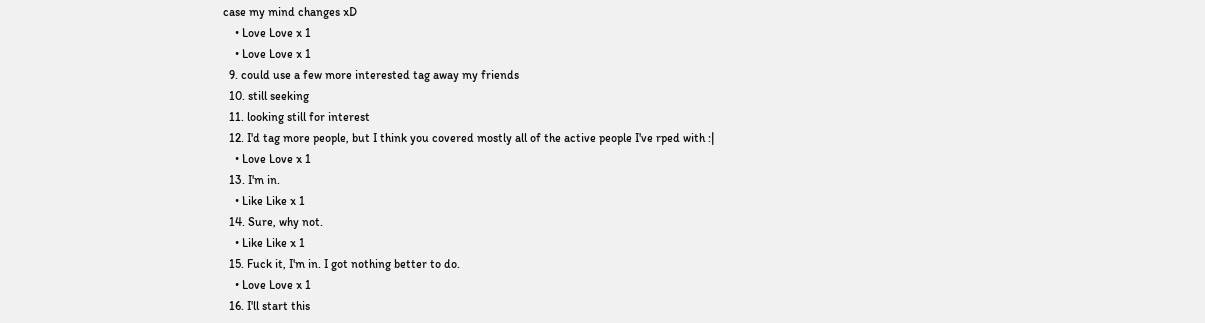case my mind changes xD
    • Love Love x 1
    • Love Love x 1
  9. could use a few more interested tag away my friends
  10. still seeking
  11. looking still for interest
  12. I'd tag more people, but I think you covered mostly all of the active people I've rped with :|
    • Love Love x 1
  13. I'm in.
    • Like Like x 1
  14. Sure, why not.
    • Like Like x 1
  15. Fuck it, I'm in. I got nothing better to do.
    • Love Love x 1
  16. I'll start this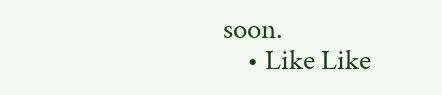soon.
    • Like Like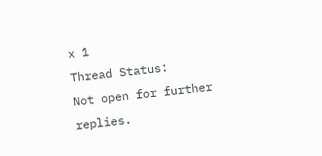x 1
Thread Status:
Not open for further replies.